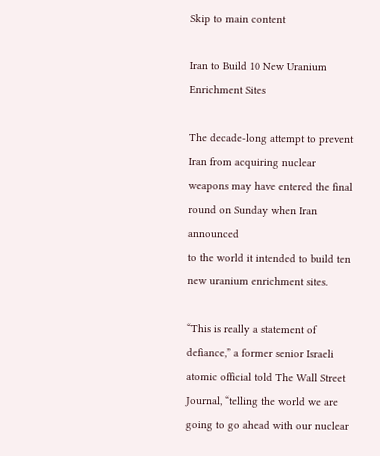Skip to main content

Iran to Build 10 New Uranium Enrichment Sites

The decade-long attempt to prevent Iran from acquiring nuclear
weapons may have entered the final round on Sunday when Iran announced
to the world it intended to build ten new uranium enrichment sites.

“This is really a statement of defiance,” a former senior Israeli atomic official told The Wall Street Journal, “telling the world we are going to go ahead with our nuclear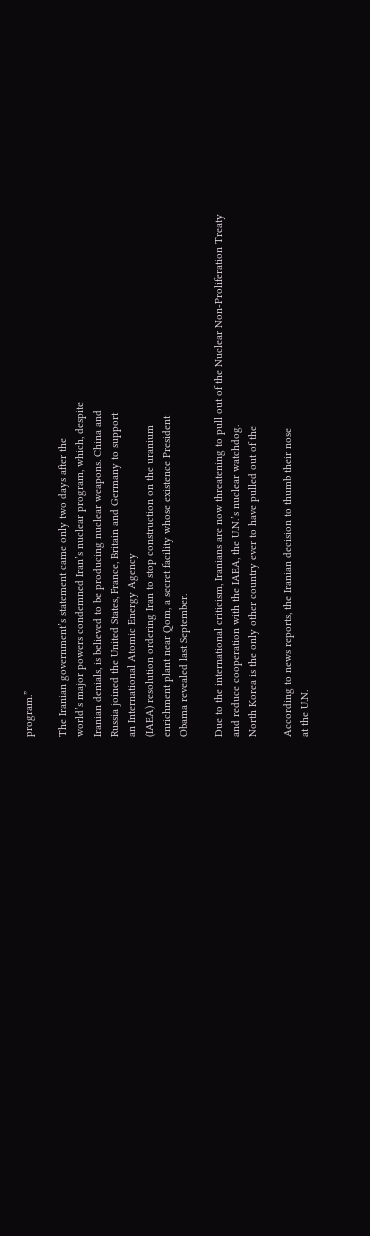program.”

The Iranian government’s statement came only two days after the
world’s major powers condemned Iran’s nuclear program, which, despite
Iranian denials, is believed to be producing nuclear weapons. China and
Russia joined the United States, France, Britain and Germany to support
an International Atomic Energy Agency
(IAEA) resolution ordering Iran to stop construction on the uranium
enrichment plant near Qom, a secret facility whose existence President
Obama revealed last September.

Due to the international criticism, Iranians are now threatening to pull out of the Nuclear Non-Proliferation Treaty
and reduce cooperation with the IAEA, the U.N.’s nuclear watchdog.
North Korea is the only other country ever to have pulled out of the

According to news reports, the Iranian decision to thumb their nose
at the U.N.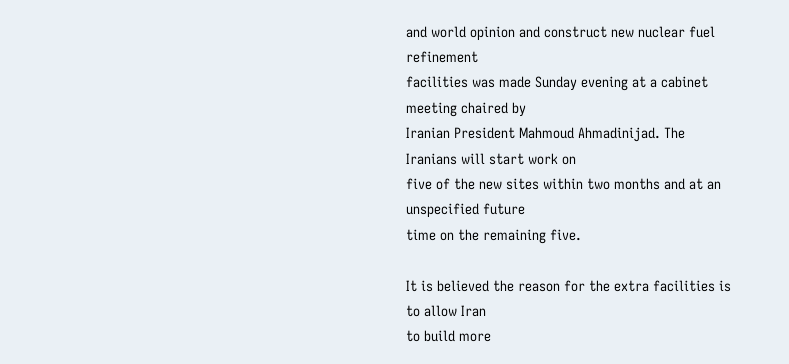and world opinion and construct new nuclear fuel refinement
facilities was made Sunday evening at a cabinet meeting chaired by
Iranian President Mahmoud Ahmadinijad. The Iranians will start work on
five of the new sites within two months and at an unspecified future
time on the remaining five.

It is believed the reason for the extra facilities is to allow Iran
to build more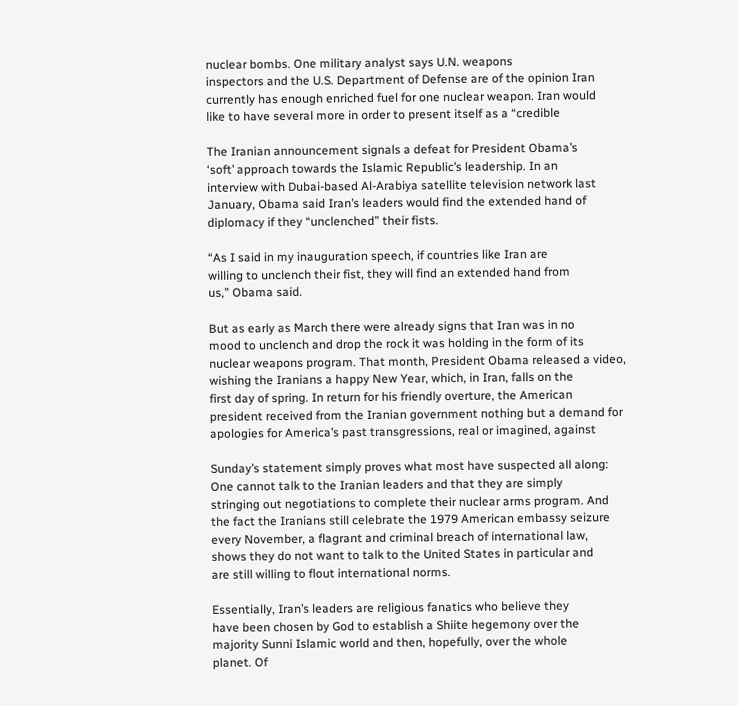nuclear bombs. One military analyst says U.N. weapons
inspectors and the U.S. Department of Defense are of the opinion Iran
currently has enough enriched fuel for one nuclear weapon. Iran would
like to have several more in order to present itself as a “credible

The Iranian announcement signals a defeat for President Obama’s
‘soft’ approach towards the Islamic Republic’s leadership. In an
interview with Dubai-based Al-Arabiya satellite television network last
January, Obama said Iran’s leaders would find the extended hand of
diplomacy if they “unclenched” their fists.

“As I said in my inauguration speech, if countries like Iran are
willing to unclench their fist, they will find an extended hand from
us,” Obama said.

But as early as March there were already signs that Iran was in no
mood to unclench and drop the rock it was holding in the form of its
nuclear weapons program. That month, President Obama released a video,
wishing the Iranians a happy New Year, which, in Iran, falls on the
first day of spring. In return for his friendly overture, the American
president received from the Iranian government nothing but a demand for
apologies for America’s past transgressions, real or imagined, against

Sunday’s statement simply proves what most have suspected all along:
One cannot talk to the Iranian leaders and that they are simply
stringing out negotiations to complete their nuclear arms program. And
the fact the Iranians still celebrate the 1979 American embassy seizure
every November, a flagrant and criminal breach of international law,
shows they do not want to talk to the United States in particular and
are still willing to flout international norms.

Essentially, Iran’s leaders are religious fanatics who believe they
have been chosen by God to establish a Shiite hegemony over the
majority Sunni Islamic world and then, hopefully, over the whole
planet. Of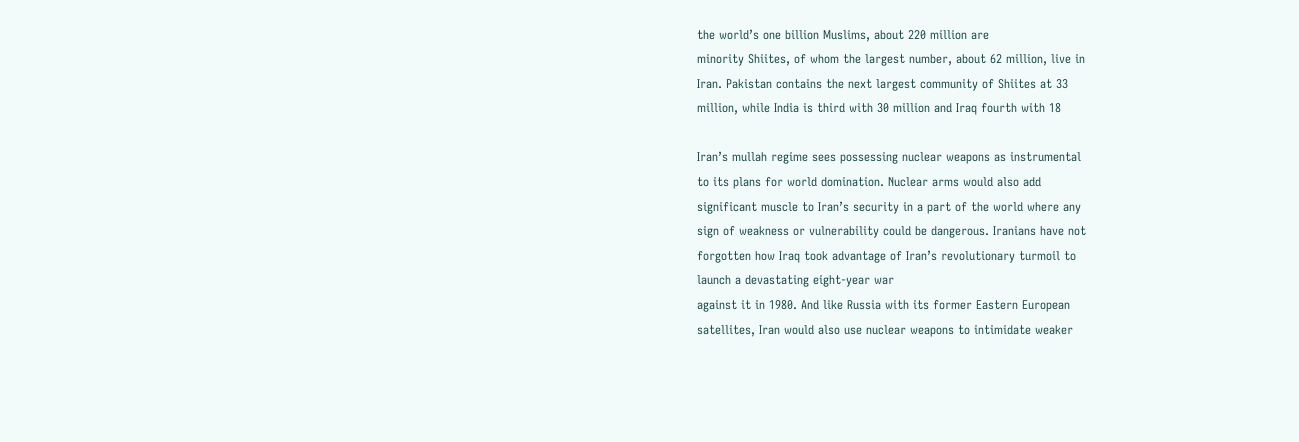the world’s one billion Muslims, about 220 million are
minority Shiites, of whom the largest number, about 62 million, live in
Iran. Pakistan contains the next largest community of Shiites at 33
million, while India is third with 30 million and Iraq fourth with 18

Iran’s mullah regime sees possessing nuclear weapons as instrumental
to its plans for world domination. Nuclear arms would also add
significant muscle to Iran’s security in a part of the world where any
sign of weakness or vulnerability could be dangerous. Iranians have not
forgotten how Iraq took advantage of Iran’s revolutionary turmoil to
launch a devastating eight-year war
against it in 1980. And like Russia with its former Eastern European
satellites, Iran would also use nuclear weapons to intimidate weaker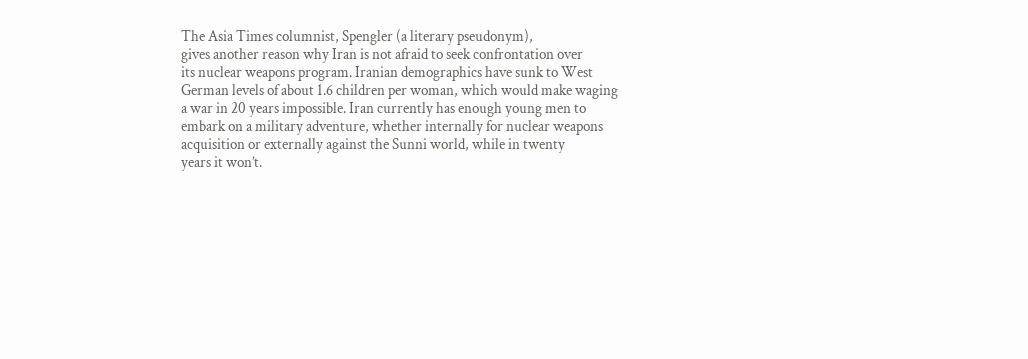The Asia Times columnist, Spengler (a literary pseudonym),
gives another reason why Iran is not afraid to seek confrontation over
its nuclear weapons program. Iranian demographics have sunk to West
German levels of about 1.6 children per woman, which would make waging
a war in 20 years impossible. Iran currently has enough young men to
embark on a military adventure, whether internally for nuclear weapons
acquisition or externally against the Sunni world, while in twenty
years it won’t.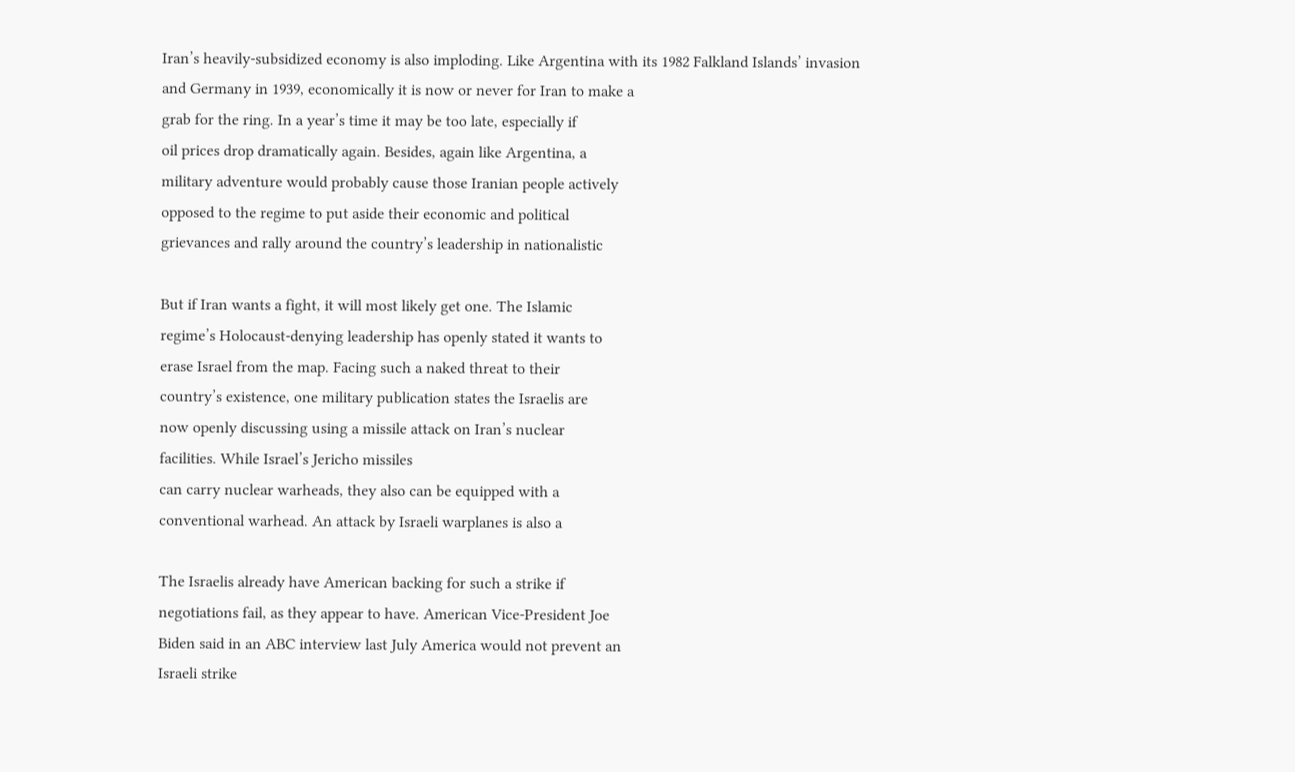Iran’s heavily-subsidized economy is also imploding. Like Argentina with its 1982 Falkland Islands’ invasion
and Germany in 1939, economically it is now or never for Iran to make a
grab for the ring. In a year’s time it may be too late, especially if
oil prices drop dramatically again. Besides, again like Argentina, a
military adventure would probably cause those Iranian people actively
opposed to the regime to put aside their economic and political
grievances and rally around the country’s leadership in nationalistic

But if Iran wants a fight, it will most likely get one. The Islamic
regime’s Holocaust-denying leadership has openly stated it wants to
erase Israel from the map. Facing such a naked threat to their
country’s existence, one military publication states the Israelis are
now openly discussing using a missile attack on Iran’s nuclear
facilities. While Israel’s Jericho missiles
can carry nuclear warheads, they also can be equipped with a
conventional warhead. An attack by Israeli warplanes is also a

The Israelis already have American backing for such a strike if
negotiations fail, as they appear to have. American Vice-President Joe
Biden said in an ABC interview last July America would not prevent an
Israeli strike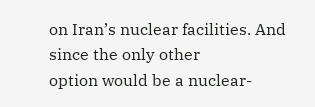on Iran’s nuclear facilities. And since the only other
option would be a nuclear-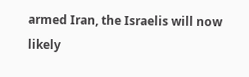armed Iran, the Israelis will now likely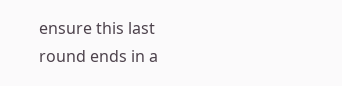ensure this last round ends in a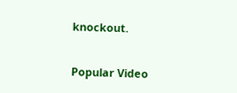knockout.


Popular Video